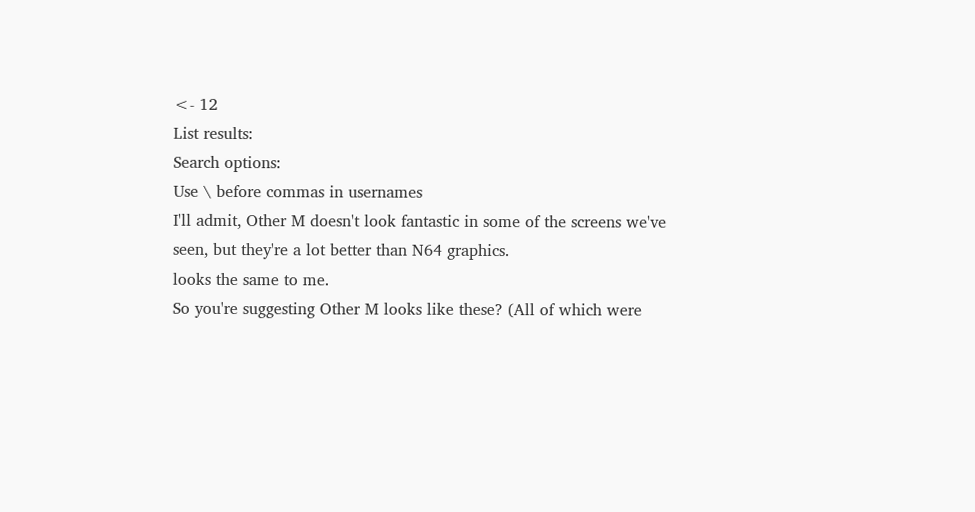<- 12
List results:
Search options:
Use \ before commas in usernames
I'll admit, Other M doesn't look fantastic in some of the screens we've seen, but they're a lot better than N64 graphics.
looks the same to me.
So you're suggesting Other M looks like these? (All of which were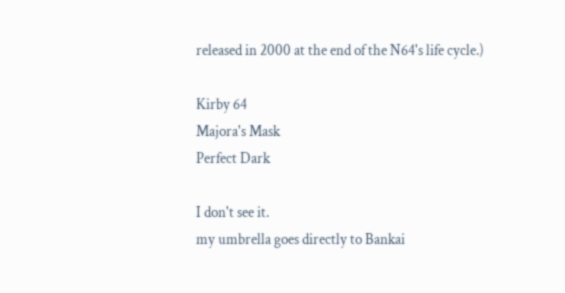released in 2000 at the end of the N64's life cycle.)

Kirby 64
Majora's Mask
Perfect Dark

I don't see it.
my umbrella goes directly to Bankai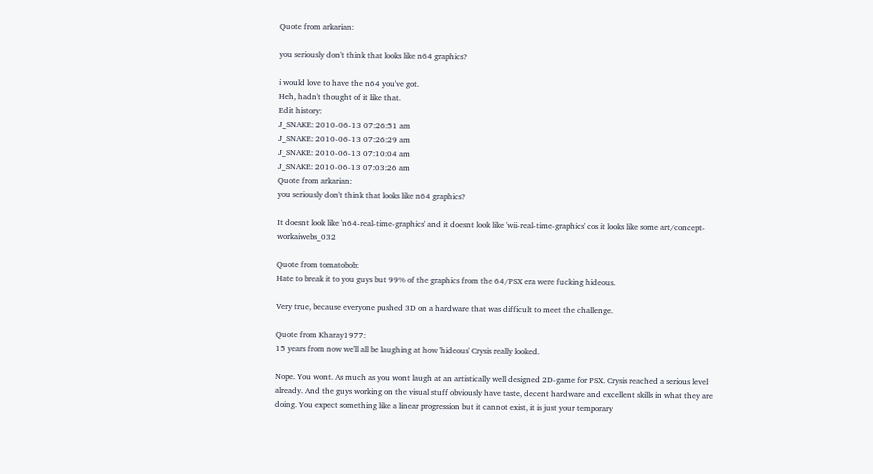Quote from arkarian:

you seriously don't think that looks like n64 graphics?

i would love to have the n64 you've got.
Heh, hadn't thought of it like that.
Edit history:
J_SNAKE: 2010-06-13 07:26:51 am
J_SNAKE: 2010-06-13 07:26:29 am
J_SNAKE: 2010-06-13 07:10:04 am
J_SNAKE: 2010-06-13 07:03:26 am
Quote from arkarian:
you seriously don't think that looks like n64 graphics?

It doesnt look like 'n64-real-time-graphics' and it doesnt look like 'wii-real-time-graphics' cos it looks like some art/concept-workaiwebs_032

Quote from tomatobob:
Hate to break it to you guys but 99% of the graphics from the 64/PSX era were fucking hideous.

Very true, because everyone pushed 3D on a hardware that was difficult to meet the challenge.

Quote from Kharay1977:
15 years from now we'll all be laughing at how 'hideous' Crysis really looked.

Nope. You wont. As much as you wont laugh at an artistically well designed 2D-game for PSX. Crysis reached a serious level already. And the guys working on the visual stuff obviously have taste, decent hardware and excellent skills in what they are doing. You expect something like a linear progression but it cannot exist, it is just your temporary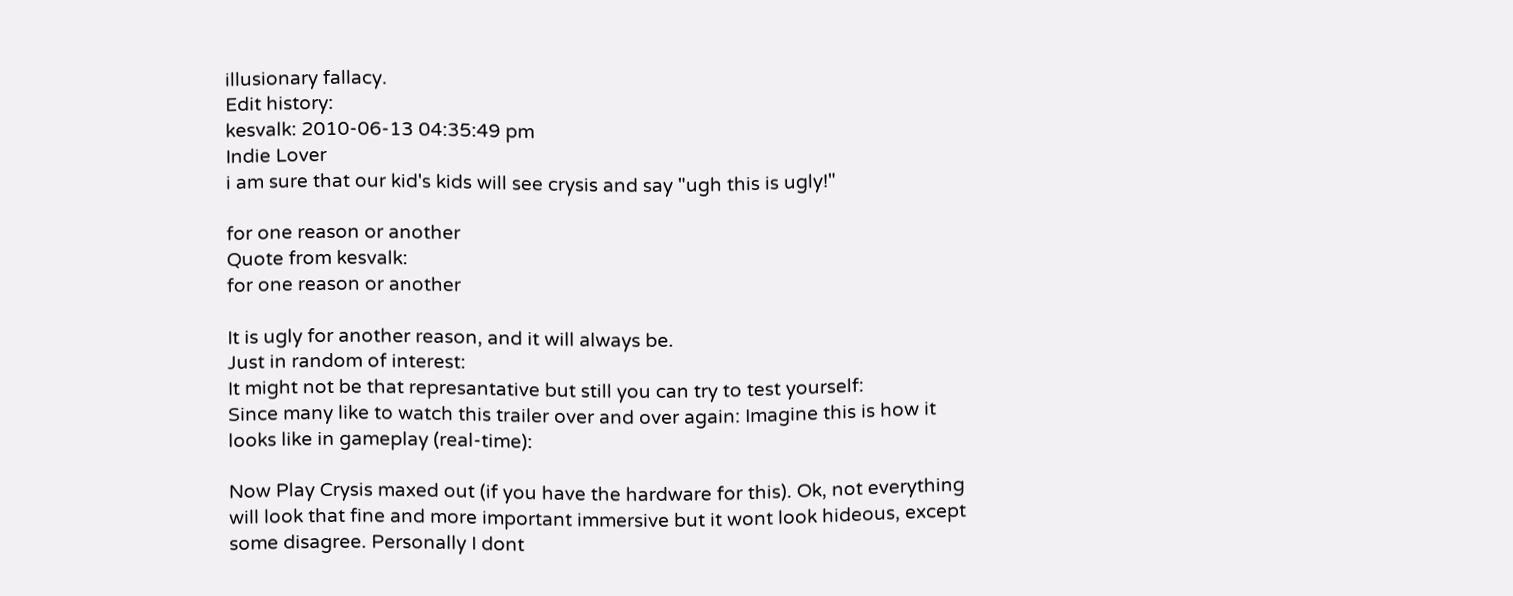illusionary fallacy.
Edit history:
kesvalk: 2010-06-13 04:35:49 pm
Indie Lover
i am sure that our kid's kids will see crysis and say "ugh this is ugly!"

for one reason or another
Quote from kesvalk:
for one reason or another

It is ugly for another reason, and it will always be.
Just in random of interest:
It might not be that represantative but still you can try to test yourself:
Since many like to watch this trailer over and over again: Imagine this is how it looks like in gameplay (real-time):

Now Play Crysis maxed out (if you have the hardware for this). Ok, not everything will look that fine and more important immersive but it wont look hideous, except some disagree. Personally I dont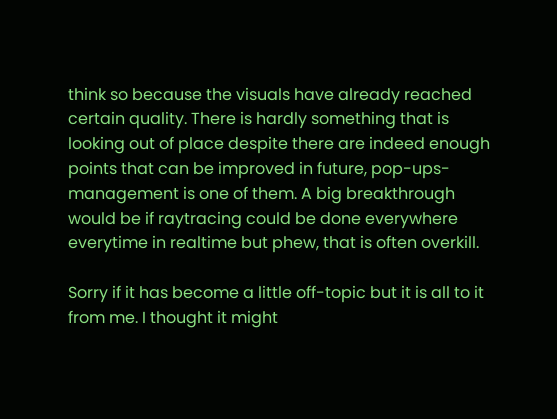think so because the visuals have already reached certain quality. There is hardly something that is looking out of place despite there are indeed enough points that can be improved in future, pop-ups-management is one of them. A big breakthrough would be if raytracing could be done everywhere everytime in realtime but phew, that is often overkill.

Sorry if it has become a little off-topic but it is all to it from me. I thought it might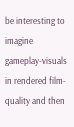be interesting to imagine gameplay-visuals in rendered film-quality and then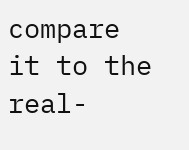compare it to the real-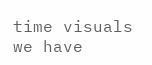time visuals we have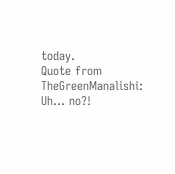today.
Quote from TheGreenManalishi:
Uh... no?!